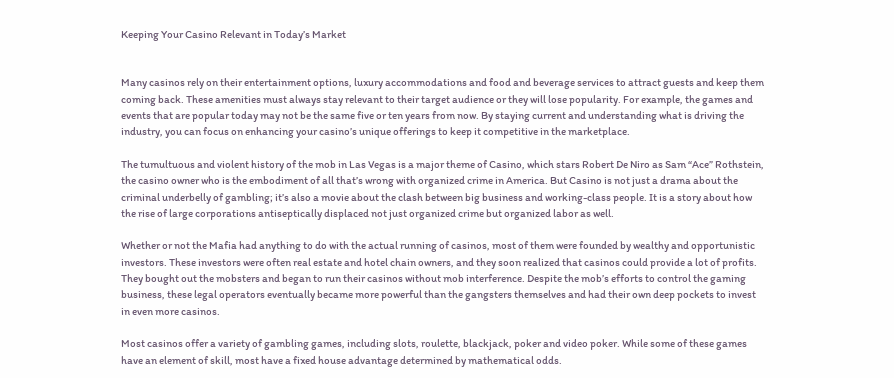Keeping Your Casino Relevant in Today’s Market


Many casinos rely on their entertainment options, luxury accommodations and food and beverage services to attract guests and keep them coming back. These amenities must always stay relevant to their target audience or they will lose popularity. For example, the games and events that are popular today may not be the same five or ten years from now. By staying current and understanding what is driving the industry, you can focus on enhancing your casino’s unique offerings to keep it competitive in the marketplace.

The tumultuous and violent history of the mob in Las Vegas is a major theme of Casino, which stars Robert De Niro as Sam “Ace” Rothstein, the casino owner who is the embodiment of all that’s wrong with organized crime in America. But Casino is not just a drama about the criminal underbelly of gambling; it’s also a movie about the clash between big business and working-class people. It is a story about how the rise of large corporations antiseptically displaced not just organized crime but organized labor as well.

Whether or not the Mafia had anything to do with the actual running of casinos, most of them were founded by wealthy and opportunistic investors. These investors were often real estate and hotel chain owners, and they soon realized that casinos could provide a lot of profits. They bought out the mobsters and began to run their casinos without mob interference. Despite the mob’s efforts to control the gaming business, these legal operators eventually became more powerful than the gangsters themselves and had their own deep pockets to invest in even more casinos.

Most casinos offer a variety of gambling games, including slots, roulette, blackjack, poker and video poker. While some of these games have an element of skill, most have a fixed house advantage determined by mathematical odds.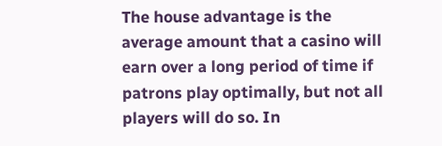The house advantage is the average amount that a casino will earn over a long period of time if patrons play optimally, but not all players will do so. In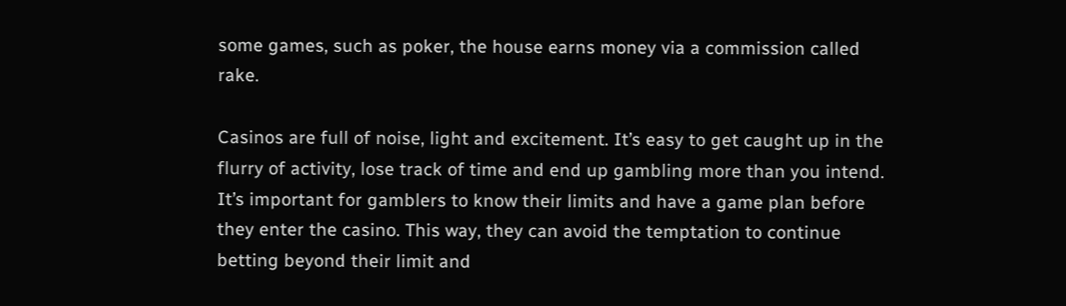some games, such as poker, the house earns money via a commission called rake.

Casinos are full of noise, light and excitement. It’s easy to get caught up in the flurry of activity, lose track of time and end up gambling more than you intend. It’s important for gamblers to know their limits and have a game plan before they enter the casino. This way, they can avoid the temptation to continue betting beyond their limit and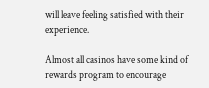will leave feeling satisfied with their experience.

Almost all casinos have some kind of rewards program to encourage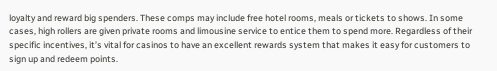loyalty and reward big spenders. These comps may include free hotel rooms, meals or tickets to shows. In some cases, high rollers are given private rooms and limousine service to entice them to spend more. Regardless of their specific incentives, it’s vital for casinos to have an excellent rewards system that makes it easy for customers to sign up and redeem points.